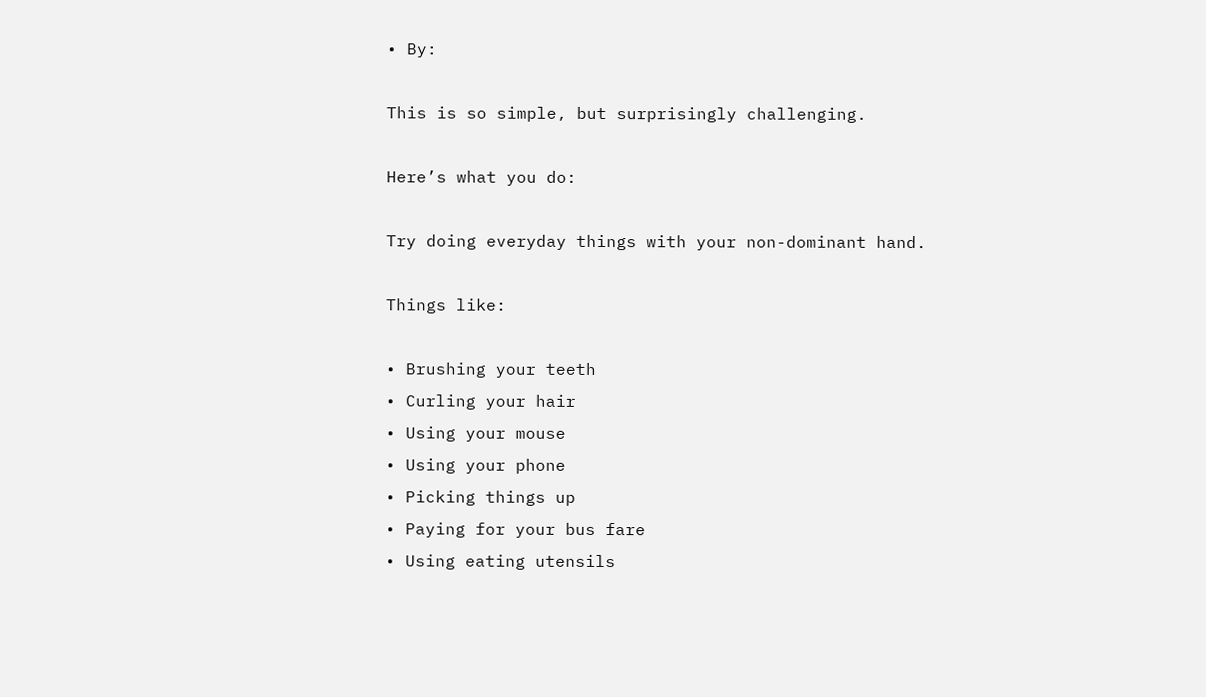• By:

This is so simple, but surprisingly challenging.

Here’s what you do:

Try doing everyday things with your non-dominant hand.

Things like:

• Brushing your teeth
• Curling your hair
• Using your mouse
• Using your phone
• Picking things up
• Paying for your bus fare
• Using eating utensils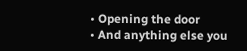• Opening the door
• And anything else you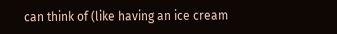can think of (like having an ice cream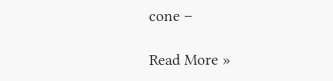cone –

Read More »